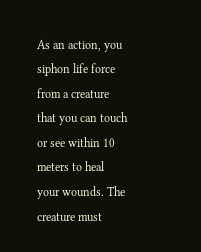As an action, you siphon life force from a creature that you can touch or see within 10 meters to heal your wounds. The creature must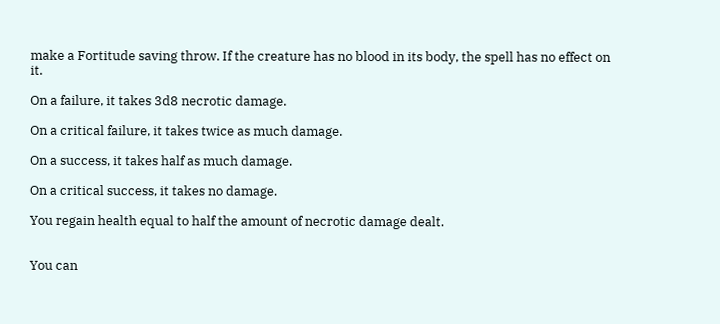make a Fortitude saving throw. If the creature has no blood in its body, the spell has no effect on it.

On a failure, it takes 3d8 necrotic damage.

On a critical failure, it takes twice as much damage.

On a success, it takes half as much damage.

On a critical success, it takes no damage.

You regain health equal to half the amount of necrotic damage dealt.


You can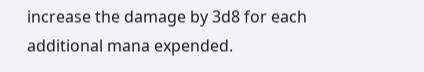increase the damage by 3d8 for each additional mana expended.